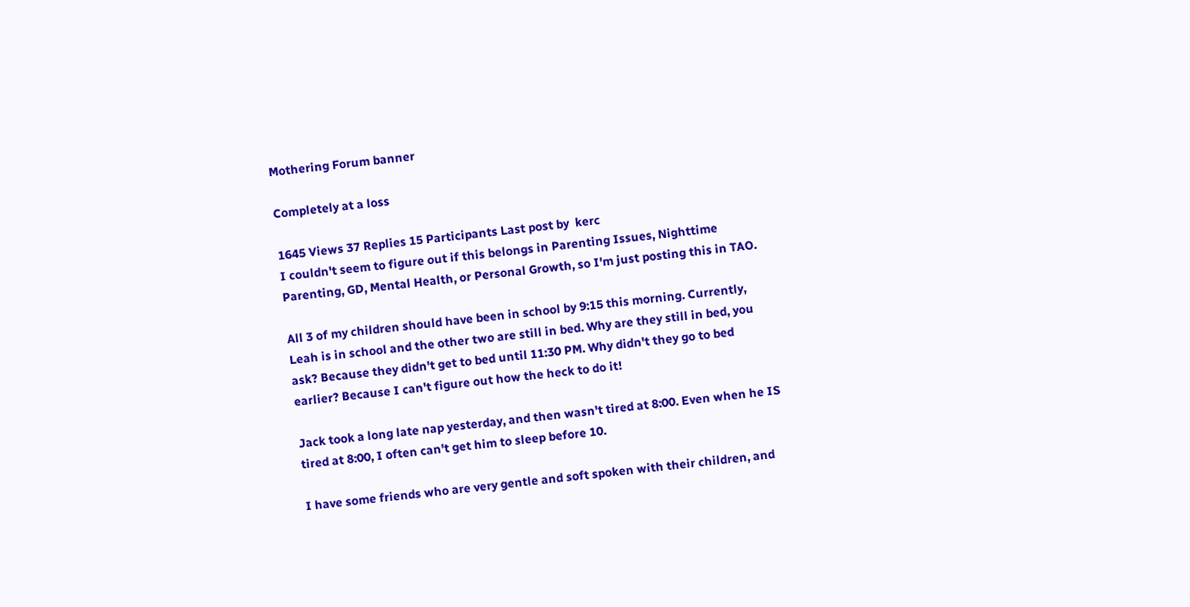Mothering Forum banner

Completely at a loss

1645 Views 37 Replies 15 Participants Last post by  kerc
I couldn't seem to figure out if this belongs in Parenting Issues, Nighttime Parenting, GD, Mental Health, or Personal Growth, so I'm just posting this in TAO.

All 3 of my children should have been in school by 9:15 this morning. Currently, Leah is in school and the other two are still in bed. Why are they still in bed, you ask? Because they didn't get to bed until 11:30 PM. Why didn't they go to bed earlier? Because I can't figure out how the heck to do it!

Jack took a long late nap yesterday, and then wasn't tired at 8:00. Even when he IS tired at 8:00, I often can't get him to sleep before 10.

I have some friends who are very gentle and soft spoken with their children, and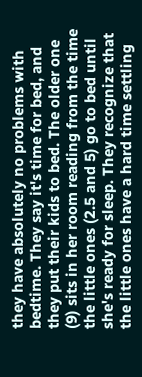they have absolutely no problems with bedtime. They say it's time for bed, and they put their kids to bed. The older one (9) sits in her room reading from the time the little ones (2.5 and 5) go to bed until she's ready for sleep. They recognize that the little ones have a hard time settling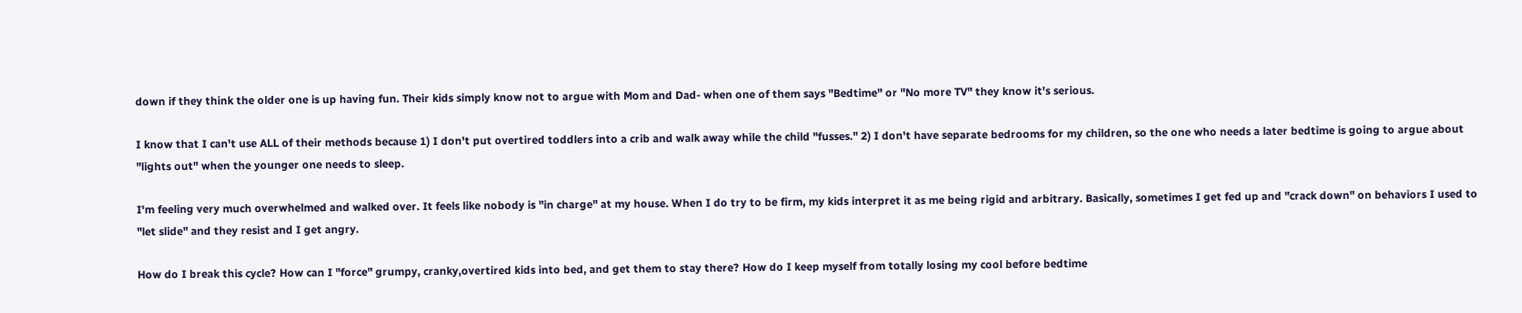down if they think the older one is up having fun. Their kids simply know not to argue with Mom and Dad- when one of them says "Bedtime" or "No more TV" they know it's serious.

I know that I can't use ALL of their methods because 1) I don't put overtired toddlers into a crib and walk away while the child "fusses." 2) I don't have separate bedrooms for my children, so the one who needs a later bedtime is going to argue about "lights out" when the younger one needs to sleep.

I'm feeling very much overwhelmed and walked over. It feels like nobody is "in charge" at my house. When I do try to be firm, my kids interpret it as me being rigid and arbitrary. Basically, sometimes I get fed up and "crack down" on behaviors I used to "let slide" and they resist and I get angry.

How do I break this cycle? How can I "force" grumpy, cranky,overtired kids into bed, and get them to stay there? How do I keep myself from totally losing my cool before bedtime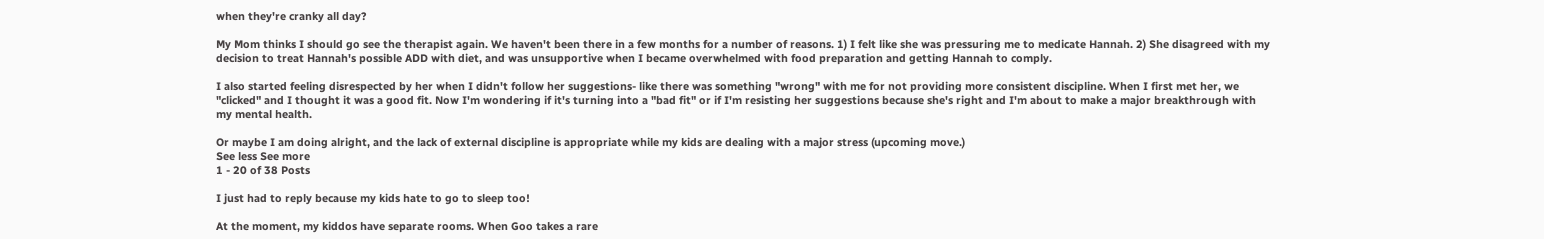when they're cranky all day?

My Mom thinks I should go see the therapist again. We haven't been there in a few months for a number of reasons. 1) I felt like she was pressuring me to medicate Hannah. 2) She disagreed with my decision to treat Hannah's possible ADD with diet, and was unsupportive when I became overwhelmed with food preparation and getting Hannah to comply.

I also started feeling disrespected by her when I didn't follow her suggestions- like there was something "wrong" with me for not providing more consistent discipline. When I first met her, we "clicked" and I thought it was a good fit. Now I'm wondering if it's turning into a "bad fit" or if I'm resisting her suggestions because she's right and I'm about to make a major breakthrough with my mental health.

Or maybe I am doing alright, and the lack of external discipline is appropriate while my kids are dealing with a major stress (upcoming move.)
See less See more
1 - 20 of 38 Posts

I just had to reply because my kids hate to go to sleep too!

At the moment, my kiddos have separate rooms. When Goo takes a rare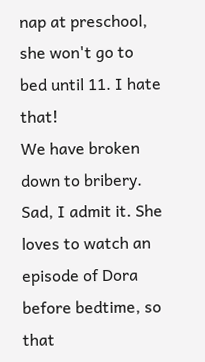nap at preschool, she won't go to bed until 11. I hate that!
We have broken down to bribery. Sad, I admit it. She loves to watch an episode of Dora before bedtime, so that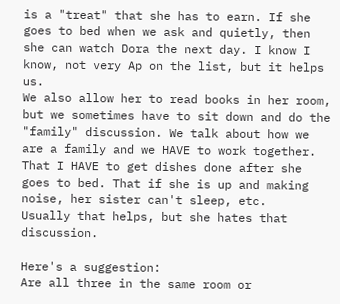is a "treat" that she has to earn. If she goes to bed when we ask and quietly, then she can watch Dora the next day. I know I know, not very Ap on the list, but it helps us.
We also allow her to read books in her room, but we sometimes have to sit down and do the "family" discussion. We talk about how we are a family and we HAVE to work together. That I HAVE to get dishes done after she goes to bed. That if she is up and making noise, her sister can't sleep, etc.
Usually that helps, but she hates that discussion.

Here's a suggestion:
Are all three in the same room or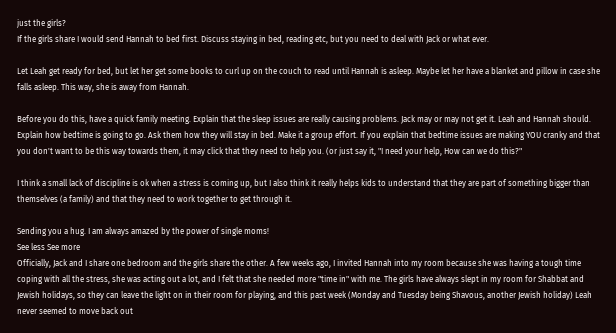just the girls?
If the girls share I would send Hannah to bed first. Discuss staying in bed, reading etc, but you need to deal with Jack or what ever.

Let Leah get ready for bed, but let her get some books to curl up on the couch to read until Hannah is asleep. Maybe let her have a blanket and pillow in case she falls asleep. This way, she is away from Hannah.

Before you do this, have a quick family meeting. Explain that the sleep issues are really causing problems. Jack may or may not get it. Leah and Hannah should. Explain how bedtime is going to go. Ask them how they will stay in bed. Make it a group effort. If you explain that bedtime issues are making YOU cranky and that you don't want to be this way towards them, it may click that they need to help you. (or just say it, "I need your help, How can we do this?"

I think a small lack of discipline is ok when a stress is coming up, but I also think it really helps kids to understand that they are part of something bigger than themselves (a family) and that they need to work together to get through it.

Sending you a hug. I am always amazed by the power of single moms!
See less See more
Officially, Jack and I share one bedroom and the girls share the other. A few weeks ago, I invited Hannah into my room because she was having a tough time coping with all the stress, she was acting out a lot, and I felt that she needed more "time in" with me. The girls have always slept in my room for Shabbat and Jewish holidays, so they can leave the light on in their room for playing, and this past week (Monday and Tuesday being Shavous, another Jewish holiday) Leah never seemed to move back out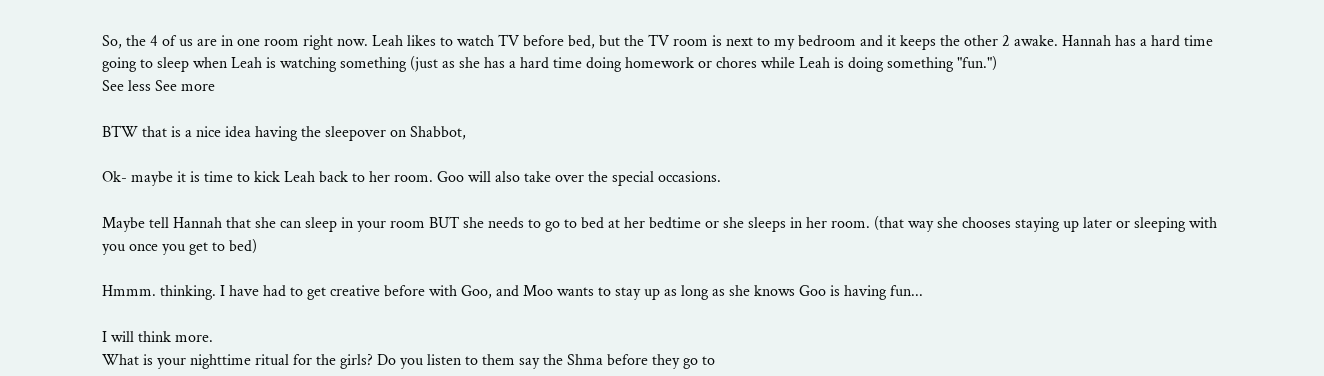So, the 4 of us are in one room right now. Leah likes to watch TV before bed, but the TV room is next to my bedroom and it keeps the other 2 awake. Hannah has a hard time going to sleep when Leah is watching something (just as she has a hard time doing homework or chores while Leah is doing something "fun.")
See less See more

BTW that is a nice idea having the sleepover on Shabbot,

Ok- maybe it is time to kick Leah back to her room. Goo will also take over the special occasions.

Maybe tell Hannah that she can sleep in your room BUT she needs to go to bed at her bedtime or she sleeps in her room. (that way she chooses staying up later or sleeping with you once you get to bed)

Hmmm. thinking. I have had to get creative before with Goo, and Moo wants to stay up as long as she knows Goo is having fun...

I will think more.
What is your nighttime ritual for the girls? Do you listen to them say the Shma before they go to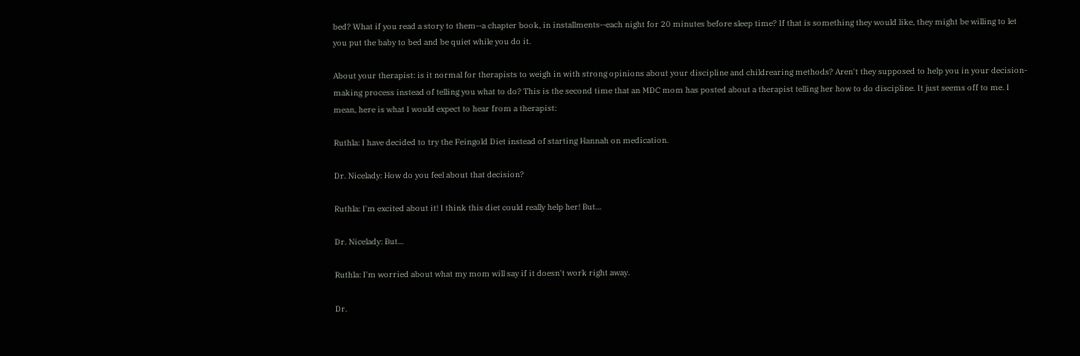bed? What if you read a story to them--a chapter book, in installments--each night for 20 minutes before sleep time? If that is something they would like, they might be willing to let you put the baby to bed and be quiet while you do it.

About your therapist: is it normal for therapists to weigh in with strong opinions about your discipline and childrearing methods? Aren't they supposed to help you in your decision-making process instead of telling you what to do? This is the second time that an MDC mom has posted about a therapist telling her how to do discipline. It just seems off to me. I mean, here is what I would expect to hear from a therapist:

Ruthla: I have decided to try the Feingold Diet instead of starting Hannah on medication.

Dr. Nicelady: How do you feel about that decision?

Ruthla: I'm excited about it! I think this diet could really help her! But...

Dr. Nicelady: But...

Ruthla: I'm worried about what my mom will say if it doesn't work right away.

Dr.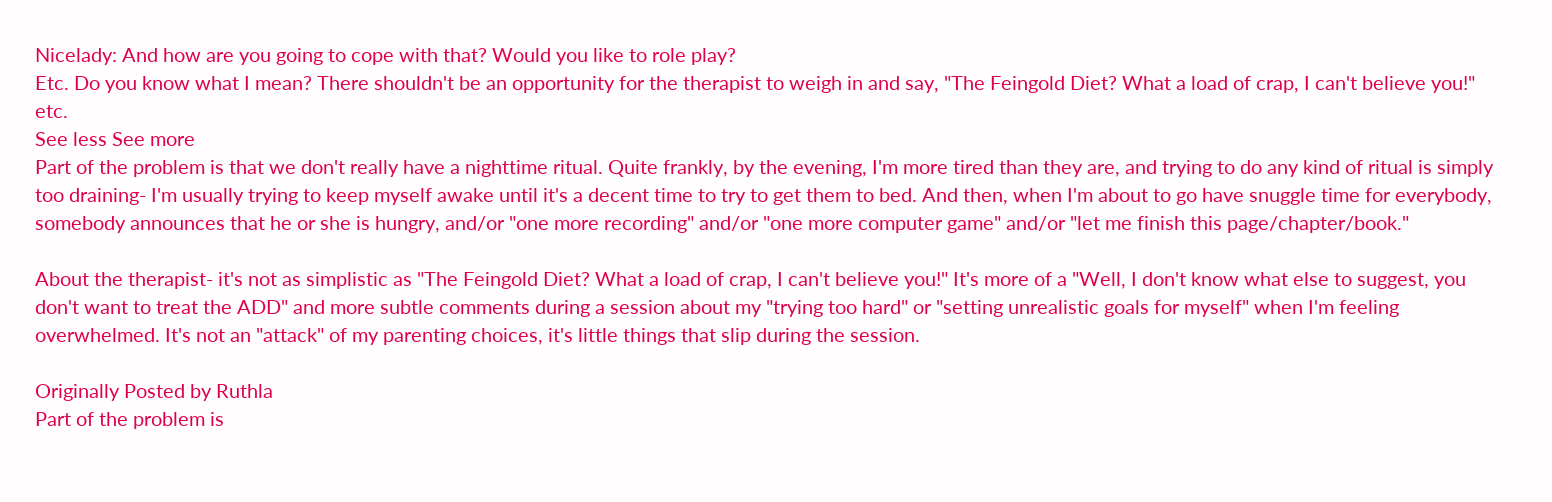Nicelady: And how are you going to cope with that? Would you like to role play?
Etc. Do you know what I mean? There shouldn't be an opportunity for the therapist to weigh in and say, "The Feingold Diet? What a load of crap, I can't believe you!" etc.
See less See more
Part of the problem is that we don't really have a nighttime ritual. Quite frankly, by the evening, I'm more tired than they are, and trying to do any kind of ritual is simply too draining- I'm usually trying to keep myself awake until it's a decent time to try to get them to bed. And then, when I'm about to go have snuggle time for everybody, somebody announces that he or she is hungry, and/or "one more recording" and/or "one more computer game" and/or "let me finish this page/chapter/book."

About the therapist- it's not as simplistic as "The Feingold Diet? What a load of crap, I can't believe you!" It's more of a "Well, I don't know what else to suggest, you don't want to treat the ADD" and more subtle comments during a session about my "trying too hard" or "setting unrealistic goals for myself" when I'm feeling overwhelmed. It's not an "attack" of my parenting choices, it's little things that slip during the session.

Originally Posted by Ruthla
Part of the problem is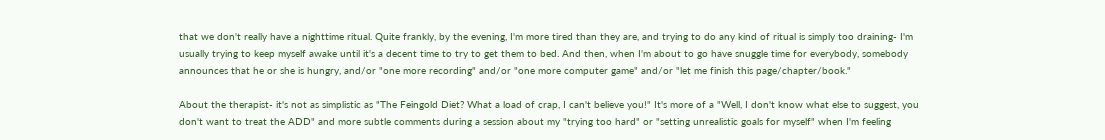that we don't really have a nighttime ritual. Quite frankly, by the evening, I'm more tired than they are, and trying to do any kind of ritual is simply too draining- I'm usually trying to keep myself awake until it's a decent time to try to get them to bed. And then, when I'm about to go have snuggle time for everybody, somebody announces that he or she is hungry, and/or "one more recording" and/or "one more computer game" and/or "let me finish this page/chapter/book."

About the therapist- it's not as simplistic as "The Feingold Diet? What a load of crap, I can't believe you!" It's more of a "Well, I don't know what else to suggest, you don't want to treat the ADD" and more subtle comments during a session about my "trying too hard" or "setting unrealistic goals for myself" when I'm feeling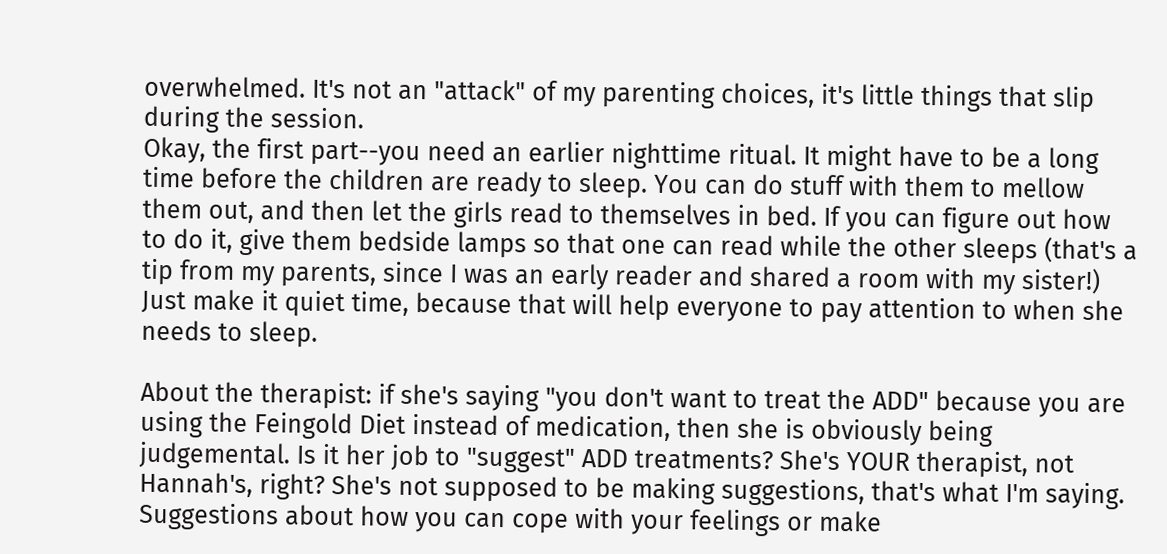overwhelmed. It's not an "attack" of my parenting choices, it's little things that slip during the session.
Okay, the first part--you need an earlier nighttime ritual. It might have to be a long time before the children are ready to sleep. You can do stuff with them to mellow them out, and then let the girls read to themselves in bed. If you can figure out how to do it, give them bedside lamps so that one can read while the other sleeps (that's a tip from my parents, since I was an early reader and shared a room with my sister!) Just make it quiet time, because that will help everyone to pay attention to when she needs to sleep.

About the therapist: if she's saying "you don't want to treat the ADD" because you are using the Feingold Diet instead of medication, then she is obviously being judgemental. Is it her job to "suggest" ADD treatments? She's YOUR therapist, not Hannah's, right? She's not supposed to be making suggestions, that's what I'm saying. Suggestions about how you can cope with your feelings or make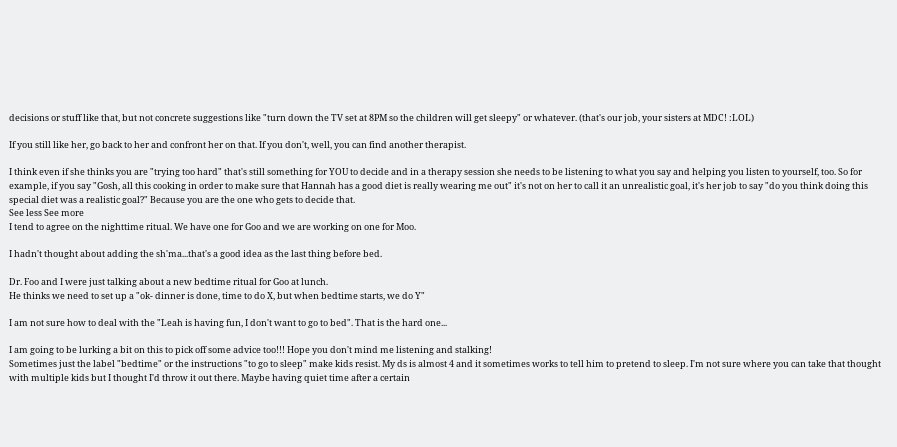decisions or stuff like that, but not concrete suggestions like "turn down the TV set at 8PM so the children will get sleepy" or whatever. (that's our job, your sisters at MDC! :LOL)

If you still like her, go back to her and confront her on that. If you don't, well, you can find another therapist.

I think even if she thinks you are "trying too hard" that's still something for YOU to decide and in a therapy session she needs to be listening to what you say and helping you listen to yourself, too. So for example, if you say "Gosh, all this cooking in order to make sure that Hannah has a good diet is really wearing me out" it's not on her to call it an unrealistic goal, it's her job to say "do you think doing this special diet was a realistic goal?" Because you are the one who gets to decide that.
See less See more
I tend to agree on the nighttime ritual. We have one for Goo and we are working on one for Moo.

I hadn't thought about adding the sh'ma...that's a good idea as the last thing before bed.

Dr. Foo and I were just talking about a new bedtime ritual for Goo at lunch.
He thinks we need to set up a "ok- dinner is done, time to do X, but when bedtime starts, we do Y"

I am not sure how to deal with the "Leah is having fun, I don't want to go to bed". That is the hard one...

I am going to be lurking a bit on this to pick off some advice too!!! Hope you don't mind me listening and stalking!
Sometimes just the label "bedtime" or the instructions "to go to sleep" make kids resist. My ds is almost 4 and it sometimes works to tell him to pretend to sleep. I'm not sure where you can take that thought with multiple kids but I thought I'd throw it out there. Maybe having quiet time after a certain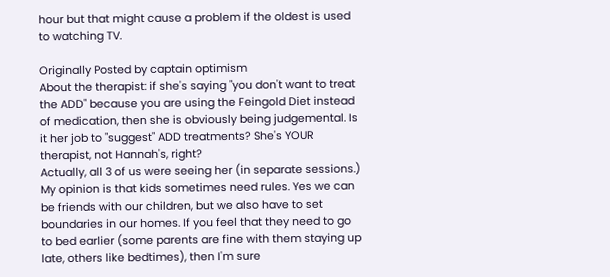hour but that might cause a problem if the oldest is used to watching TV.

Originally Posted by captain optimism
About the therapist: if she's saying "you don't want to treat the ADD" because you are using the Feingold Diet instead of medication, then she is obviously being judgemental. Is it her job to "suggest" ADD treatments? She's YOUR therapist, not Hannah's, right?
Actually, all 3 of us were seeing her (in separate sessions.)
My opinion is that kids sometimes need rules. Yes we can be friends with our children, but we also have to set boundaries in our homes. If you feel that they need to go to bed earlier (some parents are fine with them staying up late, others like bedtimes), then I'm sure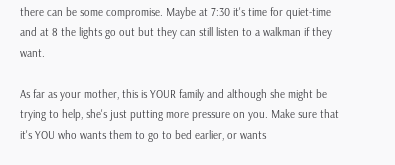there can be some compromise. Maybe at 7:30 it's time for quiet-time and at 8 the lights go out but they can still listen to a walkman if they want.

As far as your mother, this is YOUR family and although she might be trying to help, she's just putting more pressure on you. Make sure that it's YOU who wants them to go to bed earlier, or wants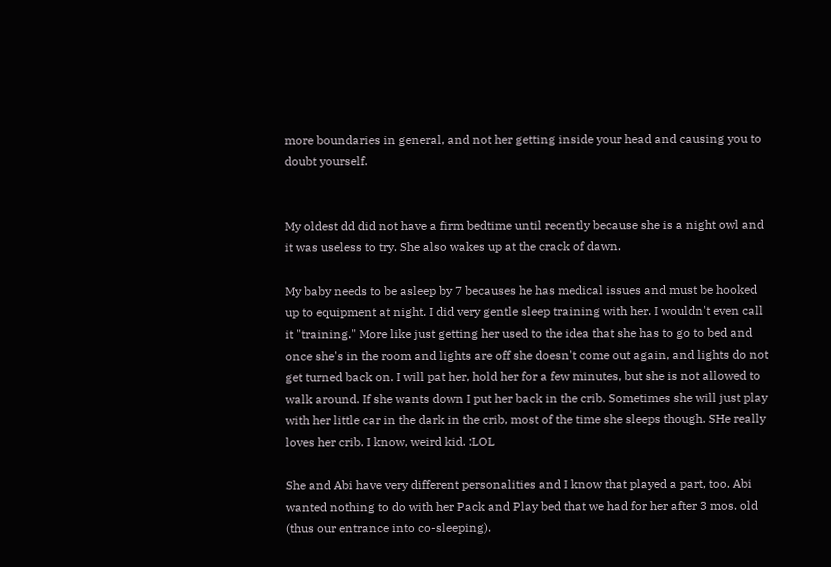more boundaries in general, and not her getting inside your head and causing you to doubt yourself.


My oldest dd did not have a firm bedtime until recently because she is a night owl and it was useless to try. She also wakes up at the crack of dawn.

My baby needs to be asleep by 7 becauses he has medical issues and must be hooked up to equipment at night. I did very gentle sleep training with her. I wouldn't even call it "training." More like just getting her used to the idea that she has to go to bed and once she's in the room and lights are off she doesn't come out again, and lights do not get turned back on. I will pat her, hold her for a few minutes, but she is not allowed to walk around. If she wants down I put her back in the crib. Sometimes she will just play with her little car in the dark in the crib, most of the time she sleeps though. SHe really loves her crib. I know, weird kid. :LOL

She and Abi have very different personalities and I know that played a part, too. Abi wanted nothing to do with her Pack and Play bed that we had for her after 3 mos. old (thus our entrance into co-sleeping).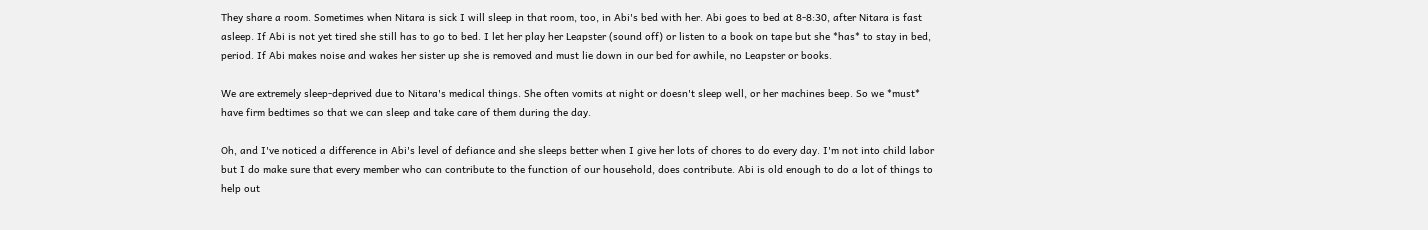They share a room. Sometimes when Nitara is sick I will sleep in that room, too, in Abi's bed with her. Abi goes to bed at 8-8:30, after Nitara is fast asleep. If Abi is not yet tired she still has to go to bed. I let her play her Leapster (sound off) or listen to a book on tape but she *has* to stay in bed, period. If Abi makes noise and wakes her sister up she is removed and must lie down in our bed for awhile, no Leapster or books.

We are extremely sleep-deprived due to Nitara's medical things. She often vomits at night or doesn't sleep well, or her machines beep. So we *must* have firm bedtimes so that we can sleep and take care of them during the day.

Oh, and I've noticed a difference in Abi's level of defiance and she sleeps better when I give her lots of chores to do every day. I'm not into child labor but I do make sure that every member who can contribute to the function of our household, does contribute. Abi is old enough to do a lot of things to help out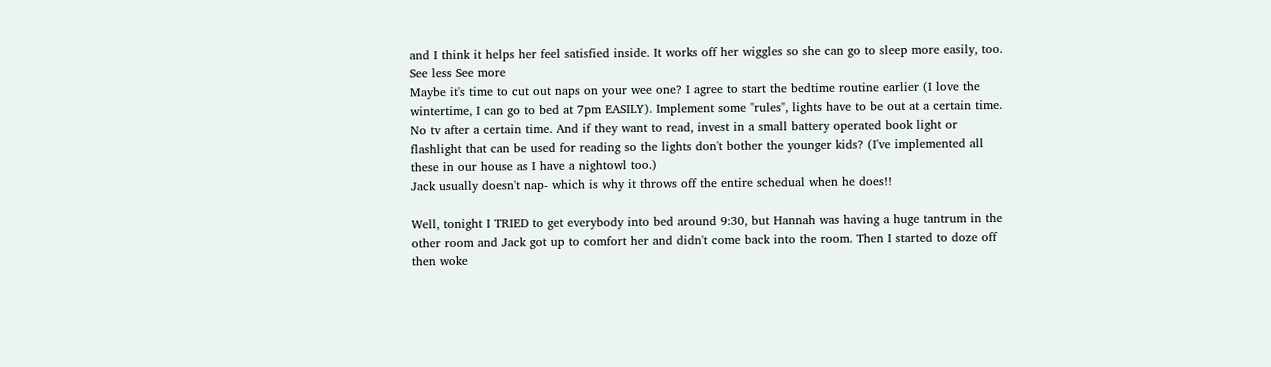and I think it helps her feel satisfied inside. It works off her wiggles so she can go to sleep more easily, too.
See less See more
Maybe it's time to cut out naps on your wee one? I agree to start the bedtime routine earlier (I love the wintertime, I can go to bed at 7pm EASILY). Implement some "rules", lights have to be out at a certain time. No tv after a certain time. And if they want to read, invest in a small battery operated book light or flashlight that can be used for reading so the lights don't bother the younger kids? (I've implemented all these in our house as I have a nightowl too.)
Jack usually doesn't nap- which is why it throws off the entire schedual when he does!!

Well, tonight I TRIED to get everybody into bed around 9:30, but Hannah was having a huge tantrum in the other room and Jack got up to comfort her and didn't come back into the room. Then I started to doze off then woke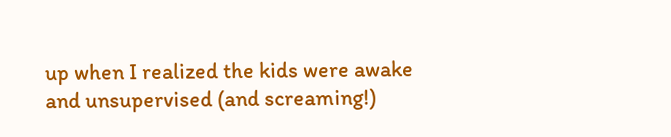up when I realized the kids were awake and unsupervised (and screaming!)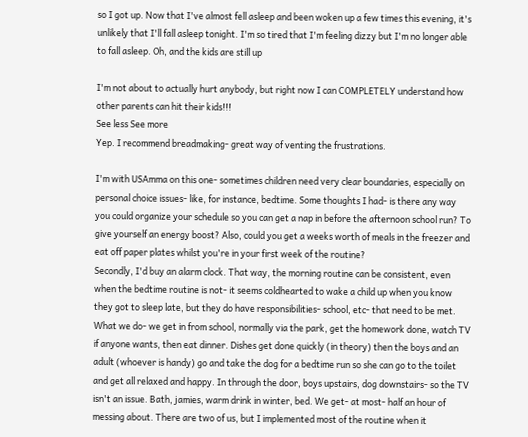so I got up. Now that I've almost fell asleep and been woken up a few times this evening, it's unlikely that I'll fall asleep tonight. I'm so tired that I'm feeling dizzy but I'm no longer able to fall asleep. Oh, and the kids are still up

I'm not about to actually hurt anybody, but right now I can COMPLETELY understand how other parents can hit their kids!!!
See less See more
Yep. I recommend breadmaking- great way of venting the frustrations.

I'm with USAmma on this one- sometimes children need very clear boundaries, especially on personal choice issues- like, for instance, bedtime. Some thoughts I had- is there any way you could organize your schedule so you can get a nap in before the afternoon school run? To give yourself an energy boost? Also, could you get a weeks worth of meals in the freezer and eat off paper plates whilst you're in your first week of the routine?
Secondly, I'd buy an alarm clock. That way, the morning routine can be consistent, even when the bedtime routine is not- it seems coldhearted to wake a child up when you know they got to sleep late, but they do have responsibilities- school, etc- that need to be met.
What we do- we get in from school, normally via the park, get the homework done, watch TV if anyone wants, then eat dinner. Dishes get done quickly (in theory) then the boys and an adult (whoever is handy) go and take the dog for a bedtime run so she can go to the toilet and get all relaxed and happy. In through the door, boys upstairs, dog downstairs- so the TV isn't an issue. Bath, jamies, warm drink in winter, bed. We get- at most- half an hour of messing about. There are two of us, but I implemented most of the routine when it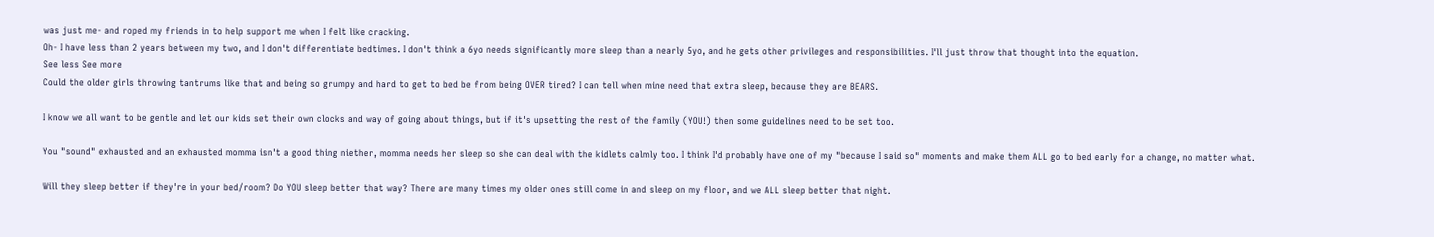was just me- and roped my friends in to help support me when I felt like cracking.
Oh- I have less than 2 years between my two, and I don't differentiate bedtimes. I don't think a 6yo needs significantly more sleep than a nearly 5yo, and he gets other privileges and responsibilities. I'll just throw that thought into the equation.
See less See more
Could the older girls throwing tantrums like that and being so grumpy and hard to get to bed be from being OVER tired? I can tell when mine need that extra sleep, because they are BEARS.

I know we all want to be gentle and let our kids set their own clocks and way of going about things, but if it's upsetting the rest of the family (YOU!) then some guidelines need to be set too.

You "sound" exhausted and an exhausted momma isn't a good thing niether, momma needs her sleep so she can deal with the kidlets calmly too. I think I'd probably have one of my "because I said so" moments and make them ALL go to bed early for a change, no matter what.

Will they sleep better if they're in your bed/room? Do YOU sleep better that way? There are many times my older ones still come in and sleep on my floor, and we ALL sleep better that night.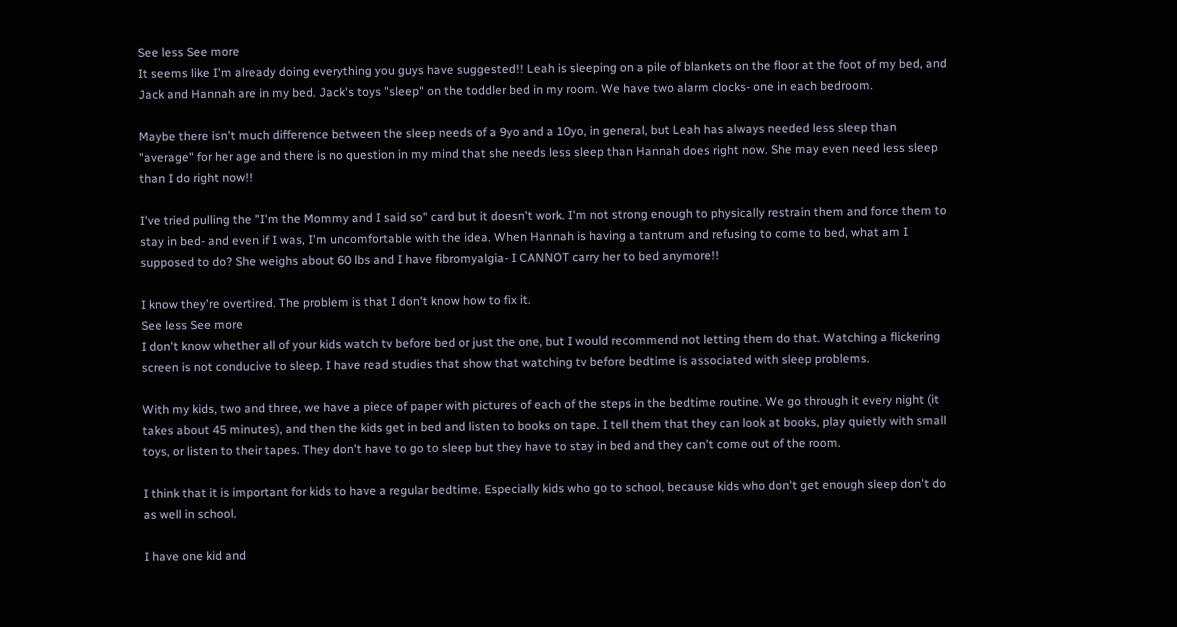See less See more
It seems like I'm already doing everything you guys have suggested!! Leah is sleeping on a pile of blankets on the floor at the foot of my bed, and Jack and Hannah are in my bed. Jack's toys "sleep" on the toddler bed in my room. We have two alarm clocks- one in each bedroom.

Maybe there isn't much difference between the sleep needs of a 9yo and a 10yo, in general, but Leah has always needed less sleep than "average" for her age and there is no question in my mind that she needs less sleep than Hannah does right now. She may even need less sleep than I do right now!!

I've tried pulling the "I'm the Mommy and I said so" card but it doesn't work. I'm not strong enough to physically restrain them and force them to stay in bed- and even if I was, I'm uncomfortable with the idea. When Hannah is having a tantrum and refusing to come to bed, what am I supposed to do? She weighs about 60 lbs and I have fibromyalgia- I CANNOT carry her to bed anymore!!

I know they're overtired. The problem is that I don't know how to fix it.
See less See more
I don't know whether all of your kids watch tv before bed or just the one, but I would recommend not letting them do that. Watching a flickering screen is not conducive to sleep. I have read studies that show that watching tv before bedtime is associated with sleep problems.

With my kids, two and three, we have a piece of paper with pictures of each of the steps in the bedtime routine. We go through it every night (it takes about 45 minutes), and then the kids get in bed and listen to books on tape. I tell them that they can look at books, play quietly with small toys, or listen to their tapes. They don't have to go to sleep but they have to stay in bed and they can't come out of the room.

I think that it is important for kids to have a regular bedtime. Especially kids who go to school, because kids who don't get enough sleep don't do as well in school.

I have one kid and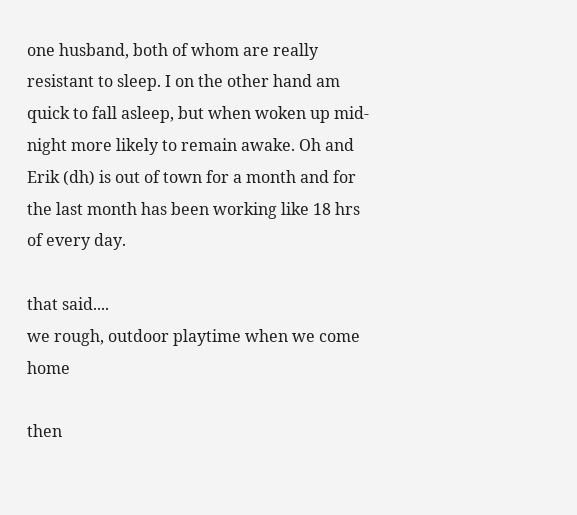one husband, both of whom are really resistant to sleep. I on the other hand am quick to fall asleep, but when woken up mid-night more likely to remain awake. Oh and Erik (dh) is out of town for a month and for the last month has been working like 18 hrs of every day.

that said....
we rough, outdoor playtime when we come home

then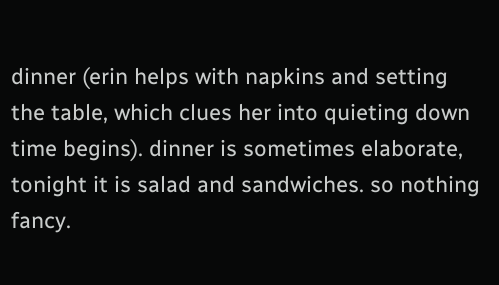dinner (erin helps with napkins and setting the table, which clues her into quieting down time begins). dinner is sometimes elaborate, tonight it is salad and sandwiches. so nothing fancy.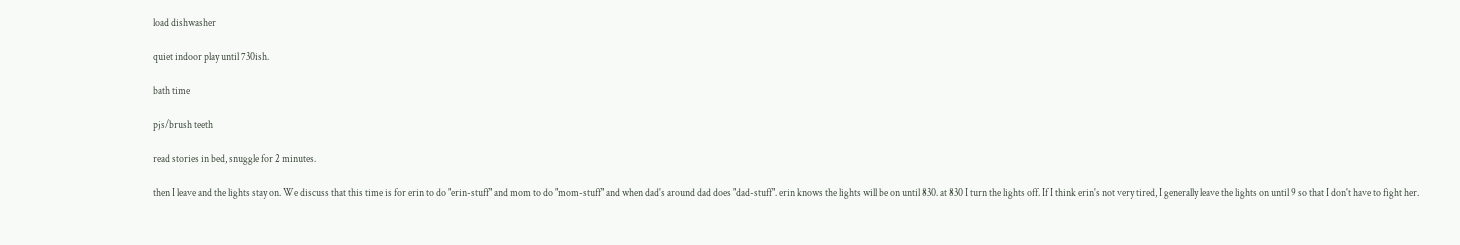load dishwasher

quiet indoor play until 730ish.

bath time

pjs/brush teeth

read stories in bed, snuggle for 2 minutes.

then I leave and the lights stay on. We discuss that this time is for erin to do "erin-stuff" and mom to do "mom-stuff" and when dad's around dad does "dad-stuff". erin knows the lights will be on until 830. at 830 I turn the lights off. If I think erin's not very tired, I generally leave the lights on until 9 so that I don't have to fight her.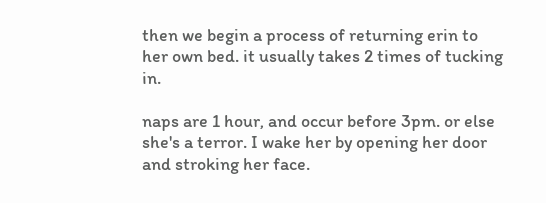then we begin a process of returning erin to her own bed. it usually takes 2 times of tucking in.

naps are 1 hour, and occur before 3pm. or else she's a terror. I wake her by opening her door and stroking her face.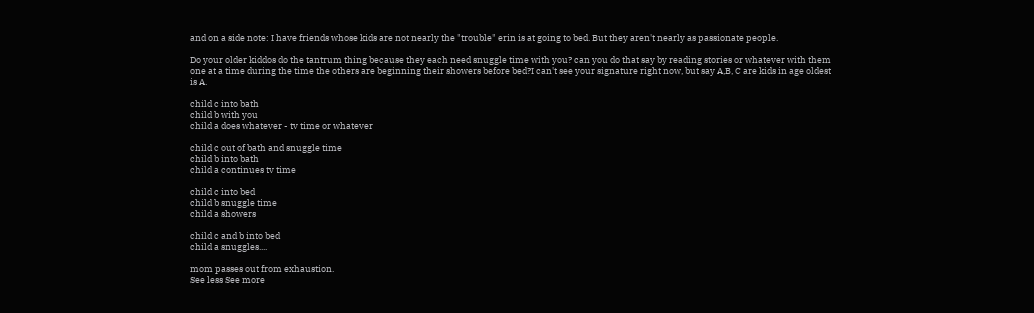and on a side note: I have friends whose kids are not nearly the "trouble" erin is at going to bed. But they aren't nearly as passionate people.

Do your older kiddos do the tantrum thing because they each need snuggle time with you? can you do that say by reading stories or whatever with them one at a time during the time the others are beginning their showers before bed?I can't see your signature right now, but say A,B, C are kids in age oldest is A.

child c into bath
child b with you
child a does whatever - tv time or whatever

child c out of bath and snuggle time
child b into bath
child a continues tv time

child c into bed
child b snuggle time
child a showers

child c and b into bed
child a snuggles....

mom passes out from exhaustion.
See less See more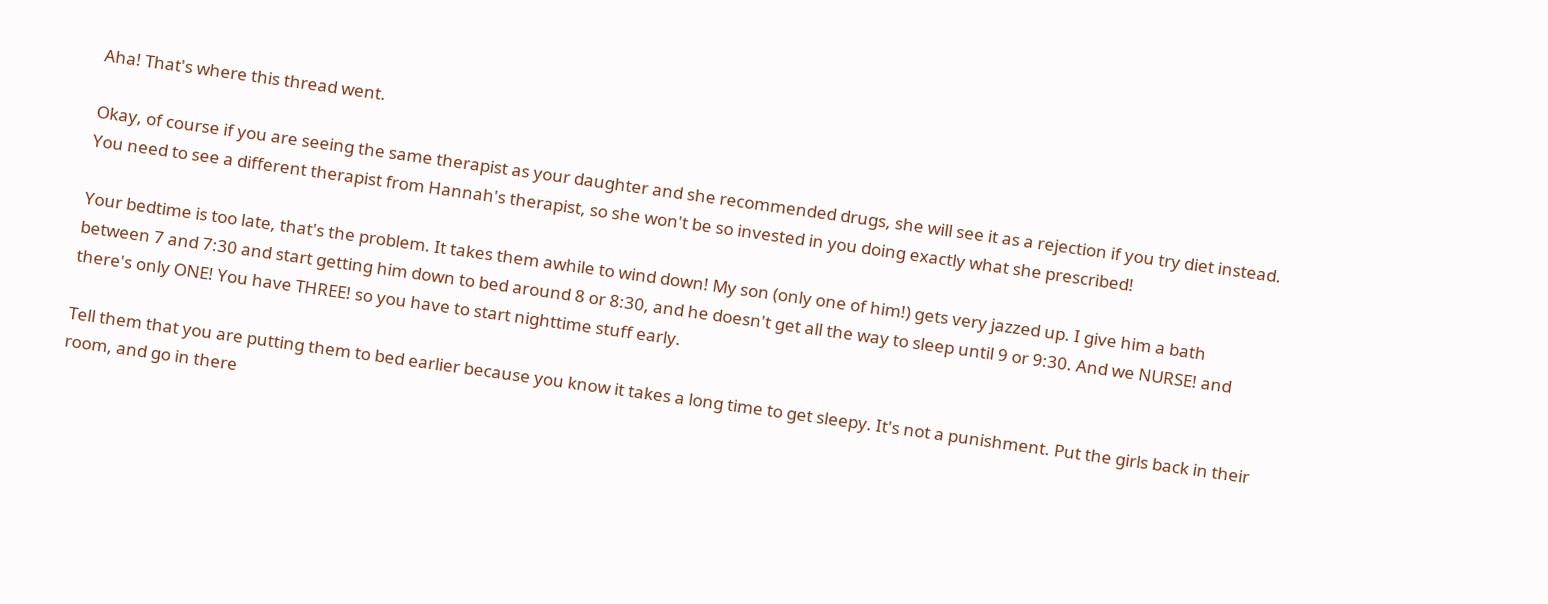Aha! That's where this thread went.

Okay, of course if you are seeing the same therapist as your daughter and she recommended drugs, she will see it as a rejection if you try diet instead. You need to see a different therapist from Hannah's therapist, so she won't be so invested in you doing exactly what she prescribed!

Your bedtime is too late, that's the problem. It takes them awhile to wind down! My son (only one of him!) gets very jazzed up. I give him a bath between 7 and 7:30 and start getting him down to bed around 8 or 8:30, and he doesn't get all the way to sleep until 9 or 9:30. And we NURSE! and there's only ONE! You have THREE! so you have to start nighttime stuff early.

Tell them that you are putting them to bed earlier because you know it takes a long time to get sleepy. It's not a punishment. Put the girls back in their room, and go in there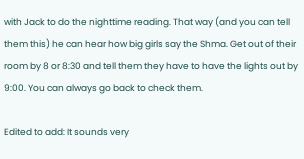with Jack to do the nighttime reading. That way (and you can tell them this) he can hear how big girls say the Shma. Get out of their room by 8 or 8:30 and tell them they have to have the lights out by 9:00. You can always go back to check them.

Edited to add: It sounds very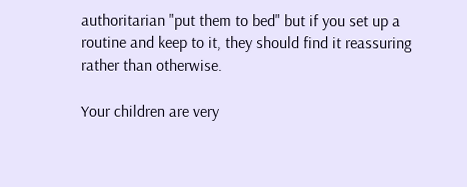authoritarian "put them to bed" but if you set up a routine and keep to it, they should find it reassuring rather than otherwise.

Your children are very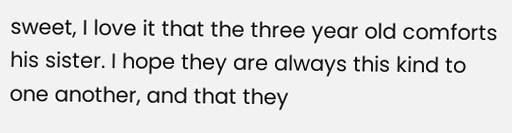sweet, I love it that the three year old comforts his sister. I hope they are always this kind to one another, and that they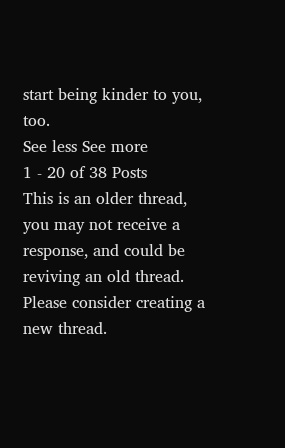start being kinder to you, too.
See less See more
1 - 20 of 38 Posts
This is an older thread, you may not receive a response, and could be reviving an old thread. Please consider creating a new thread.